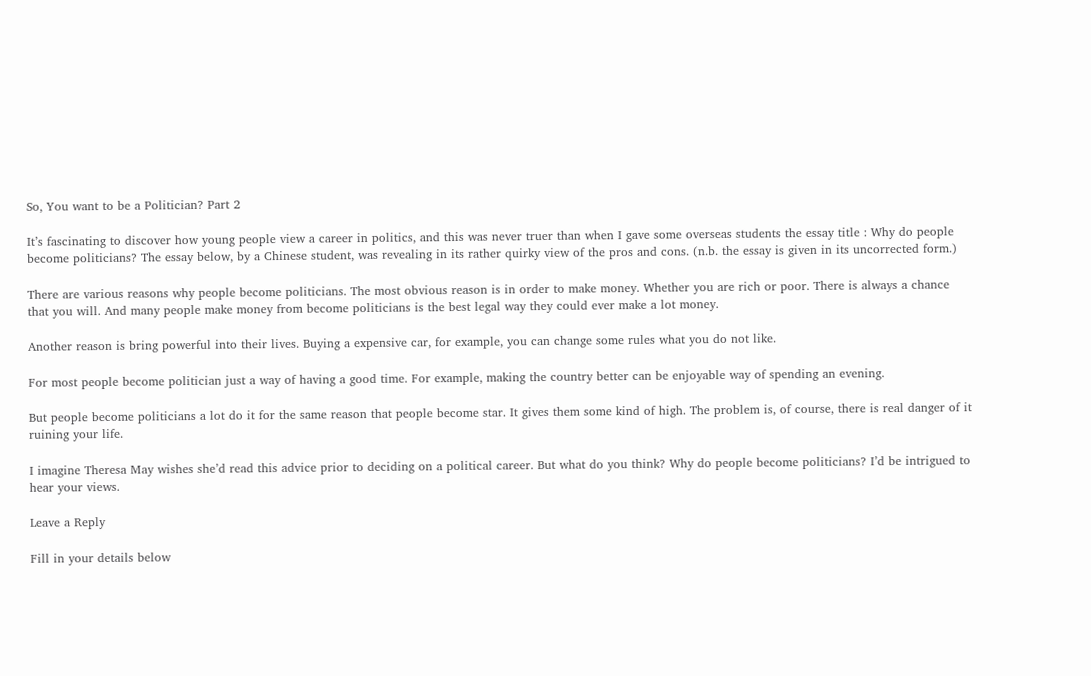So, You want to be a Politician? Part 2

It’s fascinating to discover how young people view a career in politics, and this was never truer than when I gave some overseas students the essay title : Why do people become politicians? The essay below, by a Chinese student, was revealing in its rather quirky view of the pros and cons. (n.b. the essay is given in its uncorrected form.)

There are various reasons why people become politicians. The most obvious reason is in order to make money. Whether you are rich or poor. There is always a chance that you will. And many people make money from become politicians is the best legal way they could ever make a lot money.

Another reason is bring powerful into their lives. Buying a expensive car, for example, you can change some rules what you do not like.

For most people become politician just a way of having a good time. For example, making the country better can be enjoyable way of spending an evening.

But people become politicians a lot do it for the same reason that people become star. It gives them some kind of high. The problem is, of course, there is real danger of it ruining your life.

I imagine Theresa May wishes she’d read this advice prior to deciding on a political career. But what do you think? Why do people become politicians? I’d be intrigued to hear your views.

Leave a Reply

Fill in your details below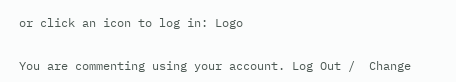or click an icon to log in: Logo

You are commenting using your account. Log Out /  Change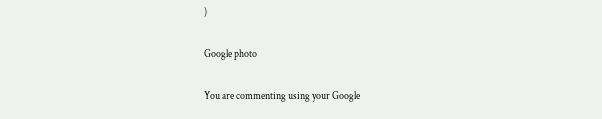)

Google photo

You are commenting using your Google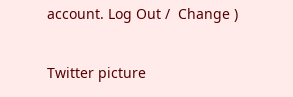account. Log Out /  Change )

Twitter picture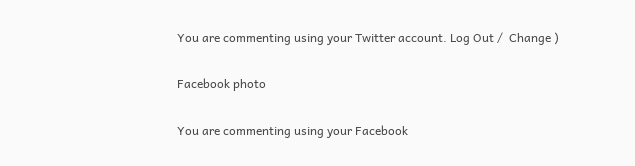You are commenting using your Twitter account. Log Out /  Change )

Facebook photo

You are commenting using your Facebook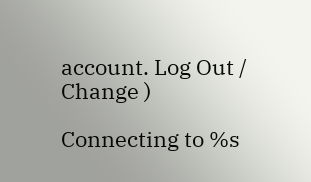account. Log Out /  Change )

Connecting to %s